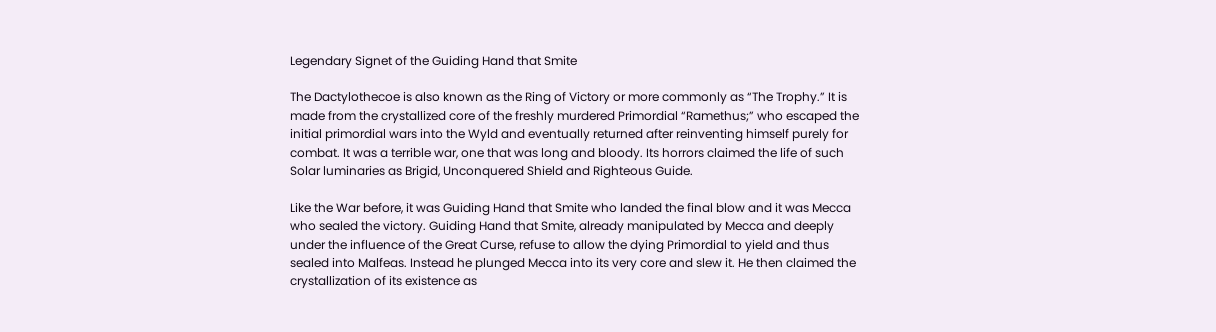Legendary Signet of the Guiding Hand that Smite

The Dactylothecoe is also known as the Ring of Victory or more commonly as “The Trophy.” It is made from the crystallized core of the freshly murdered Primordial “Ramethus;” who escaped the initial primordial wars into the Wyld and eventually returned after reinventing himself purely for combat. It was a terrible war, one that was long and bloody. Its horrors claimed the life of such Solar luminaries as Brigid, Unconquered Shield and Righteous Guide.

Like the War before, it was Guiding Hand that Smite who landed the final blow and it was Mecca who sealed the victory. Guiding Hand that Smite, already manipulated by Mecca and deeply under the influence of the Great Curse, refuse to allow the dying Primordial to yield and thus sealed into Malfeas. Instead he plunged Mecca into its very core and slew it. He then claimed the crystallization of its existence as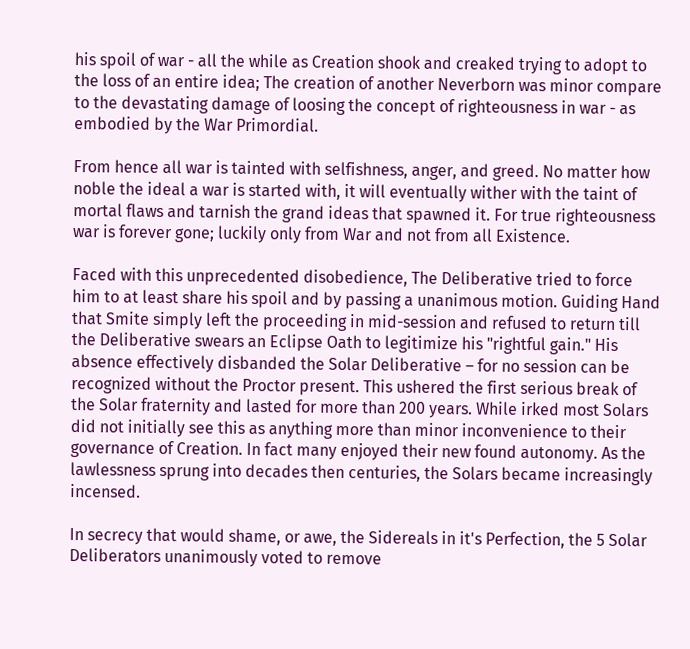his spoil of war - all the while as Creation shook and creaked trying to adopt to the loss of an entire idea; The creation of another Neverborn was minor compare to the devastating damage of loosing the concept of righteousness in war - as embodied by the War Primordial.

From hence all war is tainted with selfishness, anger, and greed. No matter how noble the ideal a war is started with, it will eventually wither with the taint of mortal flaws and tarnish the grand ideas that spawned it. For true righteousness war is forever gone; luckily only from War and not from all Existence.

Faced with this unprecedented disobedience, The Deliberative tried to force him to at least share his spoil and by passing a unanimous motion. Guiding Hand that Smite simply left the proceeding in mid-session and refused to return till the Deliberative swears an Eclipse Oath to legitimize his "rightful gain." His absence effectively disbanded the Solar Deliberative – for no session can be recognized without the Proctor present. This ushered the first serious break of the Solar fraternity and lasted for more than 200 years. While irked most Solars did not initially see this as anything more than minor inconvenience to their governance of Creation. In fact many enjoyed their new found autonomy. As the lawlessness sprung into decades then centuries, the Solars became increasingly incensed.

In secrecy that would shame, or awe, the Sidereals in it's Perfection, the 5 Solar Deliberators unanimously voted to remove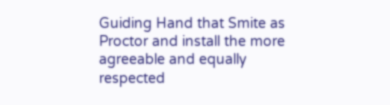Guiding Hand that Smite as Proctor and install the more agreeable and equally respected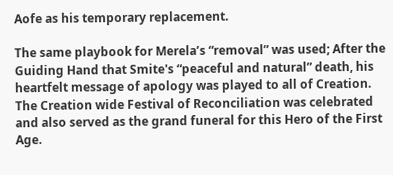Aofe as his temporary replacement.

The same playbook for Merela’s “removal” was used; After the Guiding Hand that Smite's “peaceful and natural” death, his heartfelt message of apology was played to all of Creation. The Creation wide Festival of Reconciliation was celebrated and also served as the grand funeral for this Hero of the First Age.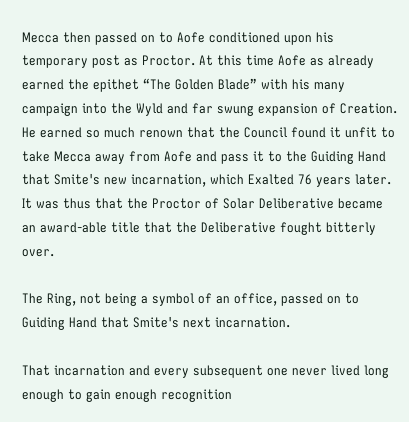Mecca then passed on to Aofe conditioned upon his temporary post as Proctor. At this time Aofe as already earned the epithet “The Golden Blade” with his many campaign into the Wyld and far swung expansion of Creation. He earned so much renown that the Council found it unfit to take Mecca away from Aofe and pass it to the Guiding Hand that Smite's new incarnation, which Exalted 76 years later. It was thus that the Proctor of Solar Deliberative became an award-able title that the Deliberative fought bitterly over.

The Ring, not being a symbol of an office, passed on to Guiding Hand that Smite's next incarnation.

That incarnation and every subsequent one never lived long enough to gain enough recognition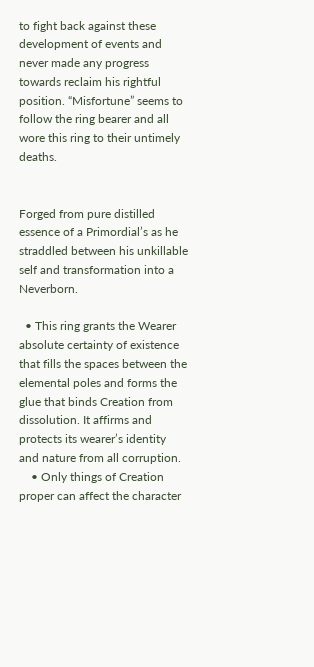to fight back against these development of events and never made any progress towards reclaim his rightful position. “Misfortune” seems to follow the ring bearer and all wore this ring to their untimely deaths.


Forged from pure distilled essence of a Primordial’s as he straddled between his unkillable self and transformation into a Neverborn.

  • This ring grants the Wearer absolute certainty of existence that fills the spaces between the elemental poles and forms the glue that binds Creation from dissolution. It affirms and protects its wearer’s identity and nature from all corruption.
    • Only things of Creation proper can affect the character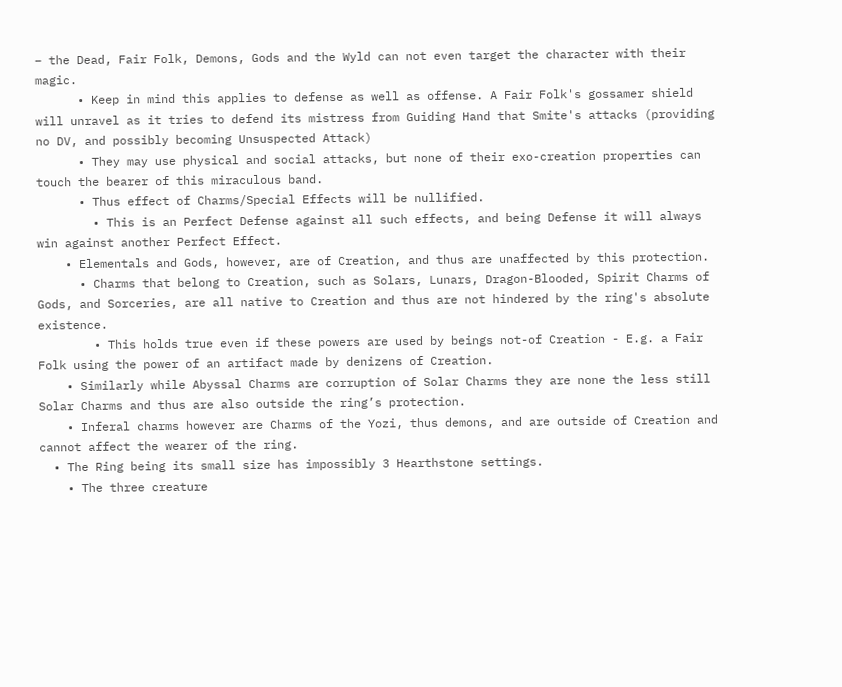– the Dead, Fair Folk, Demons, Gods and the Wyld can not even target the character with their magic.
      • Keep in mind this applies to defense as well as offense. A Fair Folk's gossamer shield will unravel as it tries to defend its mistress from Guiding Hand that Smite's attacks (providing no DV, and possibly becoming Unsuspected Attack)
      • They may use physical and social attacks, but none of their exo-creation properties can touch the bearer of this miraculous band.
      • Thus effect of Charms/Special Effects will be nullified.
        • This is an Perfect Defense against all such effects, and being Defense it will always win against another Perfect Effect.
    • Elementals and Gods, however, are of Creation, and thus are unaffected by this protection.
      • Charms that belong to Creation, such as Solars, Lunars, Dragon-Blooded, Spirit Charms of Gods, and Sorceries, are all native to Creation and thus are not hindered by the ring's absolute existence.
        • This holds true even if these powers are used by beings not-of Creation - E.g. a Fair Folk using the power of an artifact made by denizens of Creation.
    • Similarly while Abyssal Charms are corruption of Solar Charms they are none the less still Solar Charms and thus are also outside the ring’s protection.
    • Inferal charms however are Charms of the Yozi, thus demons, and are outside of Creation and cannot affect the wearer of the ring.
  • The Ring being its small size has impossibly 3 Hearthstone settings.
    • The three creature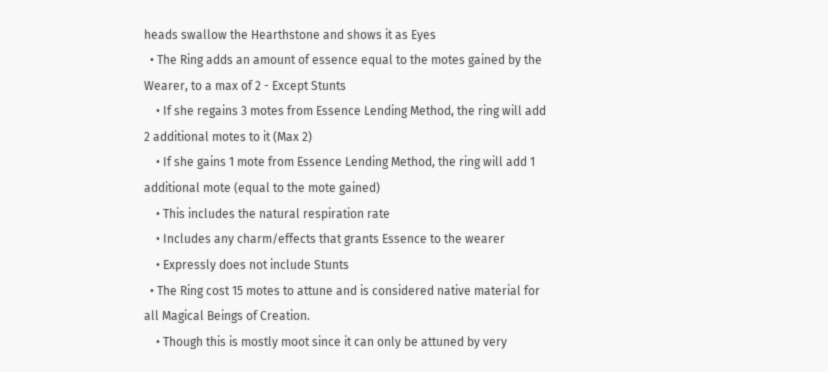heads swallow the Hearthstone and shows it as Eyes
  • The Ring adds an amount of essence equal to the motes gained by the Wearer, to a max of 2 - Except Stunts
    • If she regains 3 motes from Essence Lending Method, the ring will add 2 additional motes to it (Max 2)
    • If she gains 1 mote from Essence Lending Method, the ring will add 1 additional mote (equal to the mote gained)
    • This includes the natural respiration rate
    • Includes any charm/effects that grants Essence to the wearer
    • Expressly does not include Stunts
  • The Ring cost 15 motes to attune and is considered native material for all Magical Beings of Creation.
    • Though this is mostly moot since it can only be attuned by very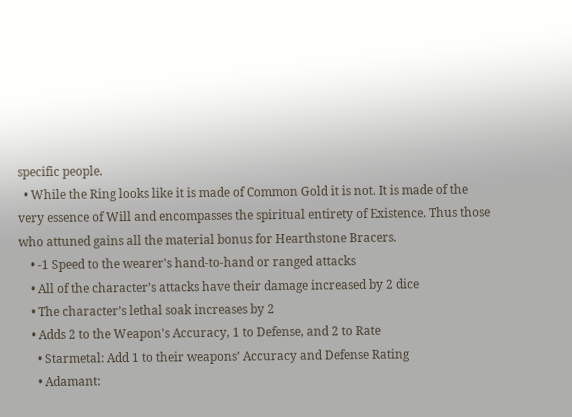specific people.
  • While the Ring looks like it is made of Common Gold it is not. It is made of the very essence of Will and encompasses the spiritual entirety of Existence. Thus those who attuned gains all the material bonus for Hearthstone Bracers.
    • -1 Speed to the wearer's hand-to-hand or ranged attacks
    • All of the character’s attacks have their damage increased by 2 dice
    • The character’s lethal soak increases by 2
    • Adds 2 to the Weapon's Accuracy, 1 to Defense, and 2 to Rate
      • Starmetal: Add 1 to their weapons’ Accuracy and Defense Rating
      • Adamant: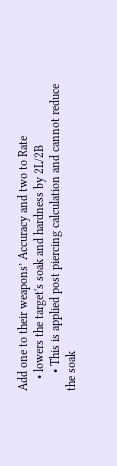Add one to their weapons’ Accuracy and two to Rate
    • lowers the target's soak and hardness by 2L/2B
      • This is applied post piercing calculation and cannot reduce the soak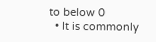to below 0
  • It is commonly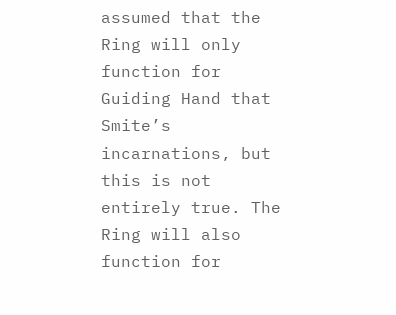assumed that the Ring will only function for Guiding Hand that Smite’s incarnations, but this is not entirely true. The Ring will also function for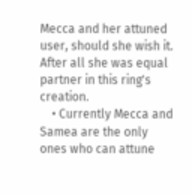Mecca and her attuned user, should she wish it. After all she was equal partner in this ring's creation.
    • Currently Mecca and Samea are the only ones who can attune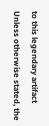to this legendary artifact
Unless otherwise stated, the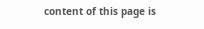content of this page is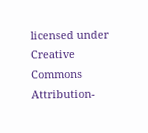licensed under Creative Commons Attribution-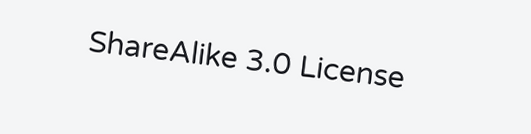ShareAlike 3.0 License